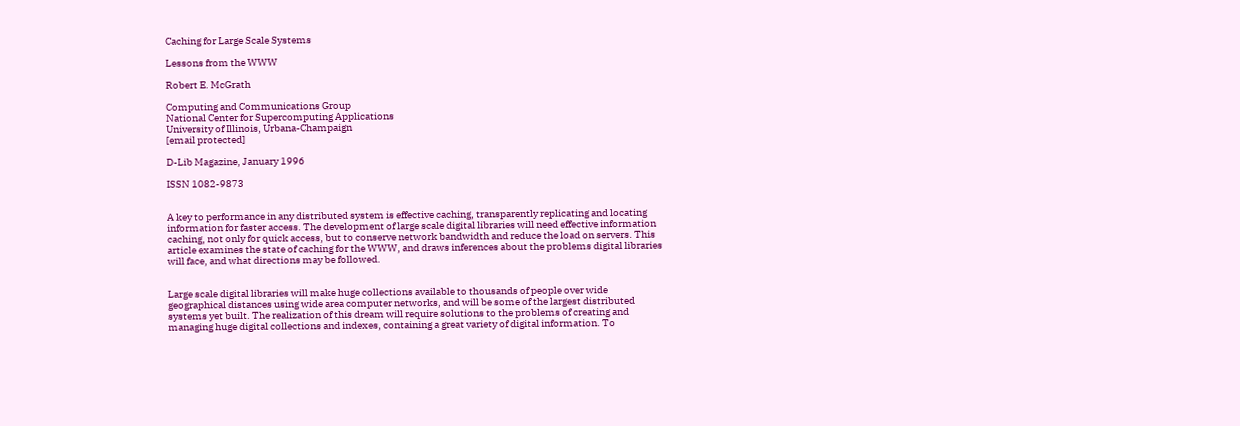Caching for Large Scale Systems

Lessons from the WWW

Robert E. McGrath

Computing and Communications Group
National Center for Supercomputing Applications
University of Illinois, Urbana-Champaign
[email protected]

D-Lib Magazine, January 1996

ISSN 1082-9873


A key to performance in any distributed system is effective caching, transparently replicating and locating information for faster access. The development of large scale digital libraries will need effective information caching, not only for quick access, but to conserve network bandwidth and reduce the load on servers. This article examines the state of caching for the WWW, and draws inferences about the problems digital libraries will face, and what directions may be followed.


Large scale digital libraries will make huge collections available to thousands of people over wide geographical distances using wide area computer networks, and will be some of the largest distributed systems yet built. The realization of this dream will require solutions to the problems of creating and managing huge digital collections and indexes, containing a great variety of digital information. To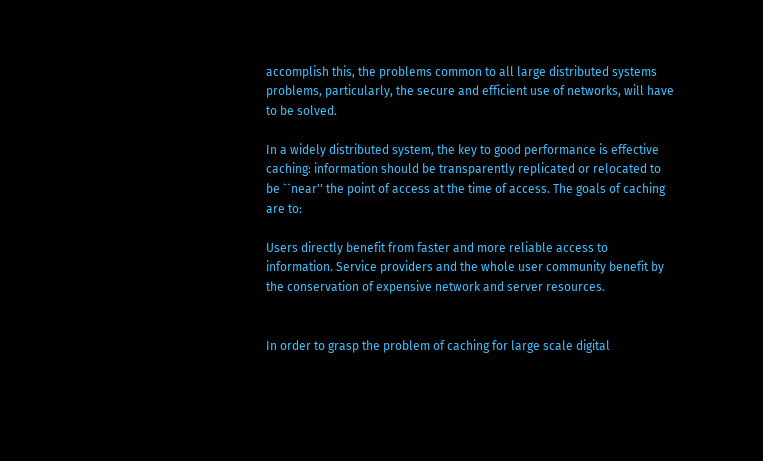accomplish this, the problems common to all large distributed systems problems, particularly, the secure and efficient use of networks, will have to be solved.

In a widely distributed system, the key to good performance is effective caching: information should be transparently replicated or relocated to be ``near'' the point of access at the time of access. The goals of caching are to:

Users directly benefit from faster and more reliable access to information. Service providers and the whole user community benefit by the conservation of expensive network and server resources.


In order to grasp the problem of caching for large scale digital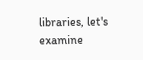libraries, let's examine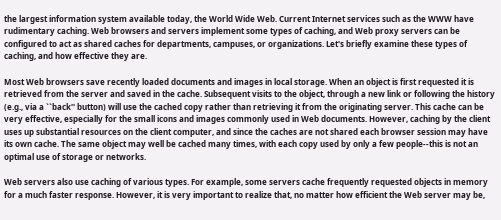the largest information system available today, the World Wide Web. Current Internet services such as the WWW have rudimentary caching. Web browsers and servers implement some types of caching, and Web proxy servers can be configured to act as shared caches for departments, campuses, or organizations. Let's briefly examine these types of caching, and how effective they are.

Most Web browsers save recently loaded documents and images in local storage. When an object is first requested it is retrieved from the server and saved in the cache. Subsequent visits to the object, through a new link or following the history (e.g., via a ``back'' button) will use the cached copy rather than retrieving it from the originating server. This cache can be very effective, especially for the small icons and images commonly used in Web documents. However, caching by the client uses up substantial resources on the client computer, and since the caches are not shared each browser session may have its own cache. The same object may well be cached many times, with each copy used by only a few people--this is not an optimal use of storage or networks.

Web servers also use caching of various types. For example, some servers cache frequently requested objects in memory for a much faster response. However, it is very important to realize that, no matter how efficient the Web server may be,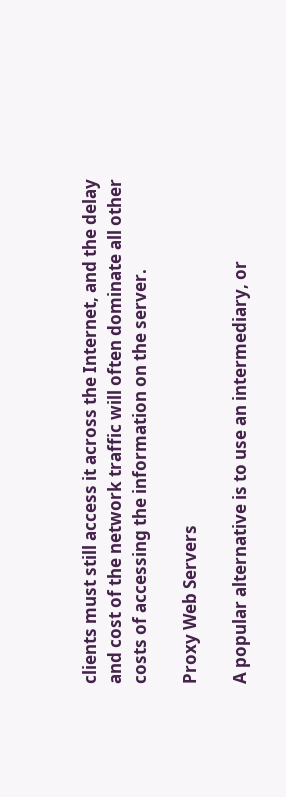clients must still access it across the Internet, and the delay and cost of the network traffic will often dominate all other costs of accessing the information on the server.

Proxy Web Servers

A popular alternative is to use an intermediary, or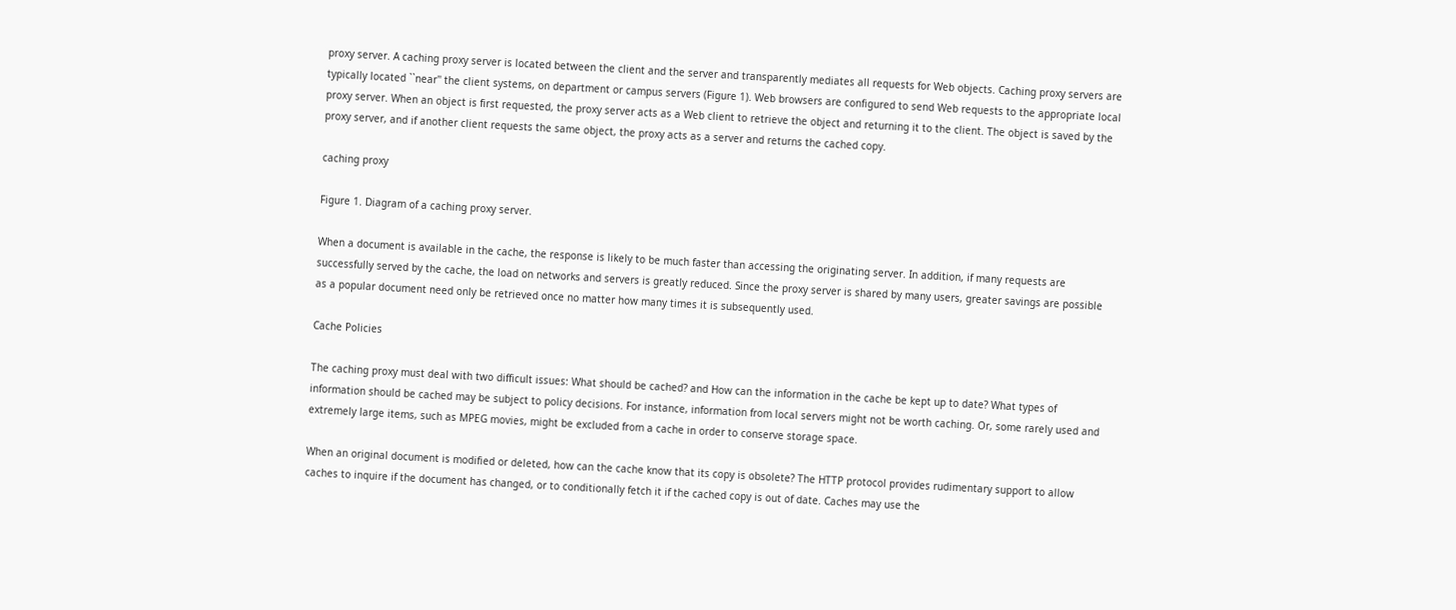proxy server. A caching proxy server is located between the client and the server and transparently mediates all requests for Web objects. Caching proxy servers are typically located ``near'' the client systems, on department or campus servers (Figure 1). Web browsers are configured to send Web requests to the appropriate local proxy server. When an object is first requested, the proxy server acts as a Web client to retrieve the object and returning it to the client. The object is saved by the proxy server, and if another client requests the same object, the proxy acts as a server and returns the cached copy.

caching proxy

Figure 1. Diagram of a caching proxy server.

When a document is available in the cache, the response is likely to be much faster than accessing the originating server. In addition, if many requests are successfully served by the cache, the load on networks and servers is greatly reduced. Since the proxy server is shared by many users, greater savings are possible as a popular document need only be retrieved once no matter how many times it is subsequently used.

Cache Policies

The caching proxy must deal with two difficult issues: What should be cached? and How can the information in the cache be kept up to date? What types of information should be cached may be subject to policy decisions. For instance, information from local servers might not be worth caching. Or, some rarely used and extremely large items, such as MPEG movies, might be excluded from a cache in order to conserve storage space.

When an original document is modified or deleted, how can the cache know that its copy is obsolete? The HTTP protocol provides rudimentary support to allow caches to inquire if the document has changed, or to conditionally fetch it if the cached copy is out of date. Caches may use the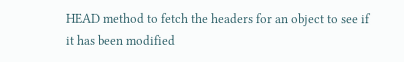HEAD method to fetch the headers for an object to see if it has been modified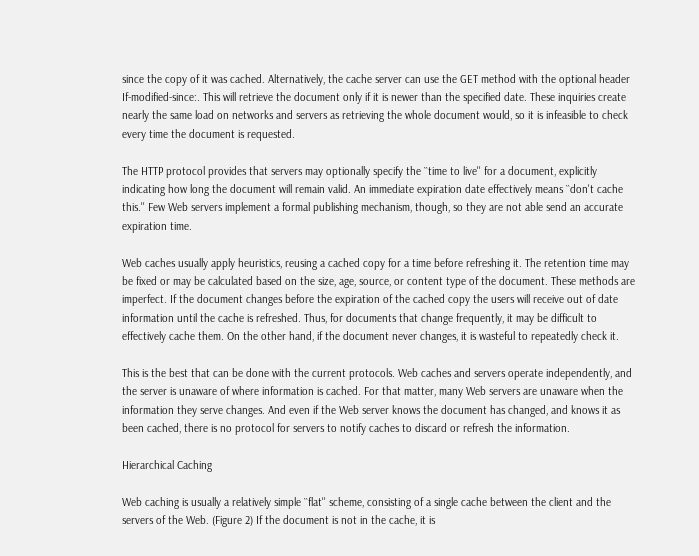since the copy of it was cached. Alternatively, the cache server can use the GET method with the optional header If-modified-since:. This will retrieve the document only if it is newer than the specified date. These inquiries create nearly the same load on networks and servers as retrieving the whole document would, so it is infeasible to check every time the document is requested.

The HTTP protocol provides that servers may optionally specify the ``time to live'' for a document, explicitly indicating how long the document will remain valid. An immediate expiration date effectively means ``don't cache this.'' Few Web servers implement a formal publishing mechanism, though, so they are not able send an accurate expiration time.

Web caches usually apply heuristics, reusing a cached copy for a time before refreshing it. The retention time may be fixed or may be calculated based on the size, age, source, or content type of the document. These methods are imperfect. If the document changes before the expiration of the cached copy the users will receive out of date information until the cache is refreshed. Thus, for documents that change frequently, it may be difficult to effectively cache them. On the other hand, if the document never changes, it is wasteful to repeatedly check it.

This is the best that can be done with the current protocols. Web caches and servers operate independently, and the server is unaware of where information is cached. For that matter, many Web servers are unaware when the information they serve changes. And even if the Web server knows the document has changed, and knows it as been cached, there is no protocol for servers to notify caches to discard or refresh the information.

Hierarchical Caching

Web caching is usually a relatively simple ``flat'' scheme, consisting of a single cache between the client and the servers of the Web. (Figure 2) If the document is not in the cache, it is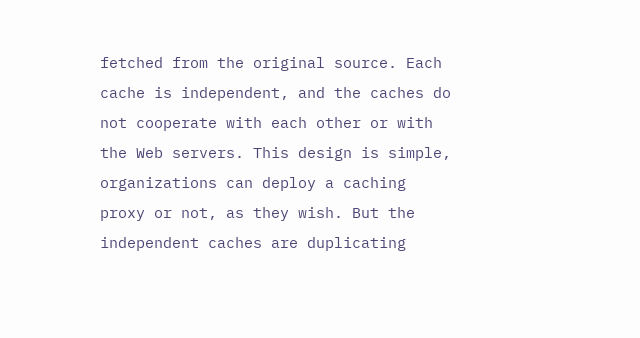fetched from the original source. Each cache is independent, and the caches do not cooperate with each other or with the Web servers. This design is simple, organizations can deploy a caching proxy or not, as they wish. But the independent caches are duplicating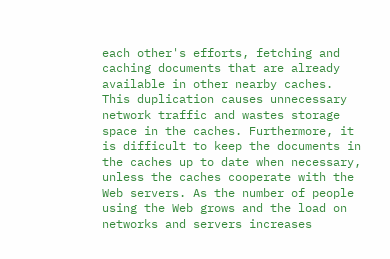each other's efforts, fetching and caching documents that are already available in other nearby caches. This duplication causes unnecessary network traffic and wastes storage space in the caches. Furthermore, it is difficult to keep the documents in the caches up to date when necessary, unless the caches cooperate with the Web servers. As the number of people using the Web grows and the load on networks and servers increases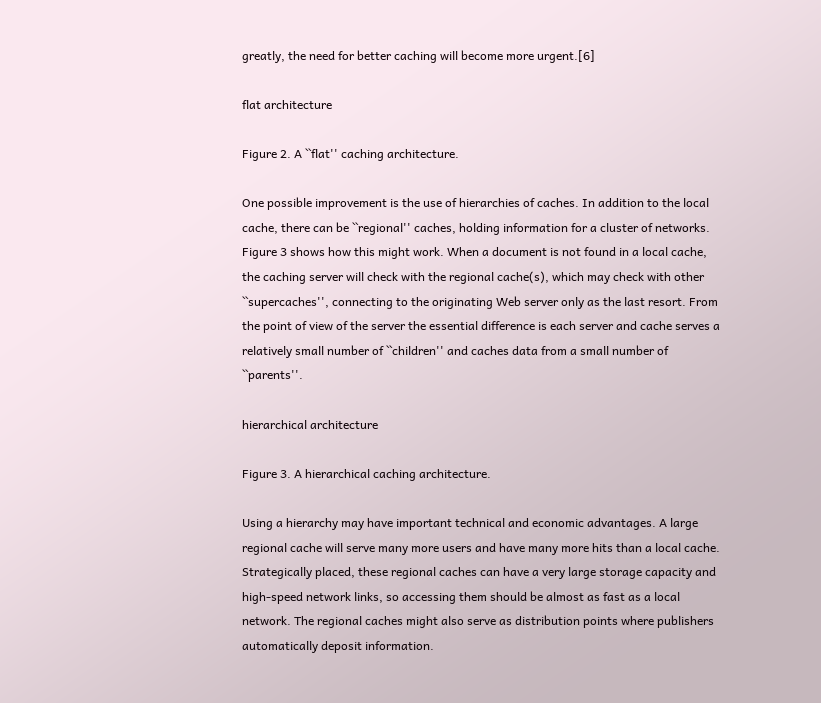greatly, the need for better caching will become more urgent.[6]

flat architecture

Figure 2. A ``flat'' caching architecture.

One possible improvement is the use of hierarchies of caches. In addition to the local cache, there can be ``regional'' caches, holding information for a cluster of networks. Figure 3 shows how this might work. When a document is not found in a local cache, the caching server will check with the regional cache(s), which may check with other ``supercaches'', connecting to the originating Web server only as the last resort. From the point of view of the server the essential difference is each server and cache serves a relatively small number of ``children'' and caches data from a small number of ``parents''.

hierarchical architecture

Figure 3. A hierarchical caching architecture.

Using a hierarchy may have important technical and economic advantages. A large regional cache will serve many more users and have many more hits than a local cache. Strategically placed, these regional caches can have a very large storage capacity and high-speed network links, so accessing them should be almost as fast as a local network. The regional caches might also serve as distribution points where publishers automatically deposit information.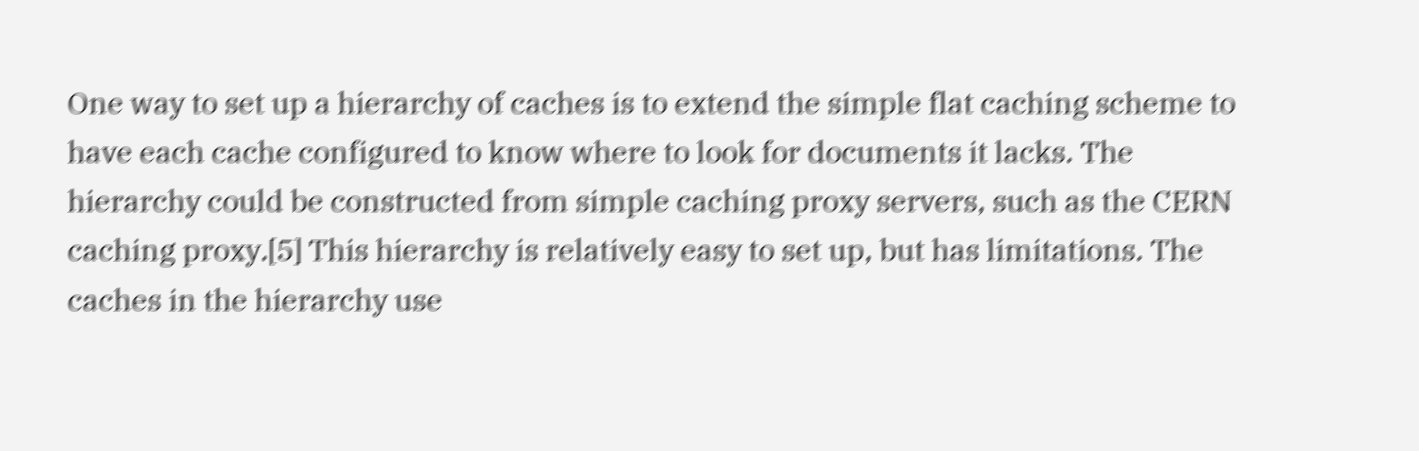One way to set up a hierarchy of caches is to extend the simple flat caching scheme to have each cache configured to know where to look for documents it lacks. The hierarchy could be constructed from simple caching proxy servers, such as the CERN caching proxy.[5] This hierarchy is relatively easy to set up, but has limitations. The caches in the hierarchy use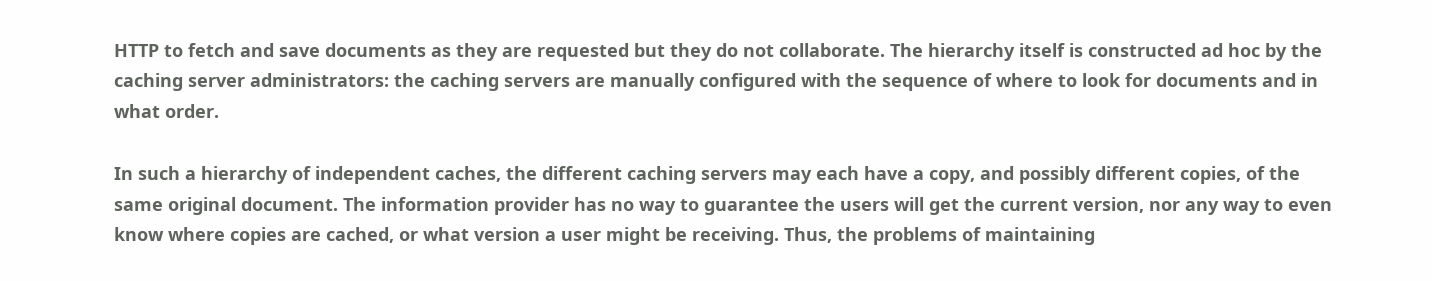HTTP to fetch and save documents as they are requested but they do not collaborate. The hierarchy itself is constructed ad hoc by the caching server administrators: the caching servers are manually configured with the sequence of where to look for documents and in what order.

In such a hierarchy of independent caches, the different caching servers may each have a copy, and possibly different copies, of the same original document. The information provider has no way to guarantee the users will get the current version, nor any way to even know where copies are cached, or what version a user might be receiving. Thus, the problems of maintaining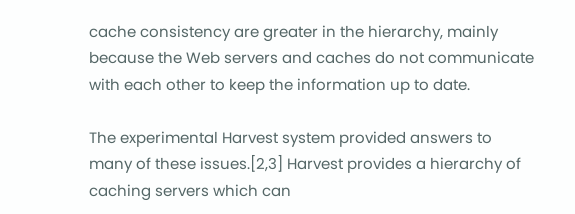cache consistency are greater in the hierarchy, mainly because the Web servers and caches do not communicate with each other to keep the information up to date.

The experimental Harvest system provided answers to many of these issues.[2,3] Harvest provides a hierarchy of caching servers which can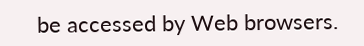be accessed by Web browsers.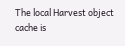The local Harvest object cache is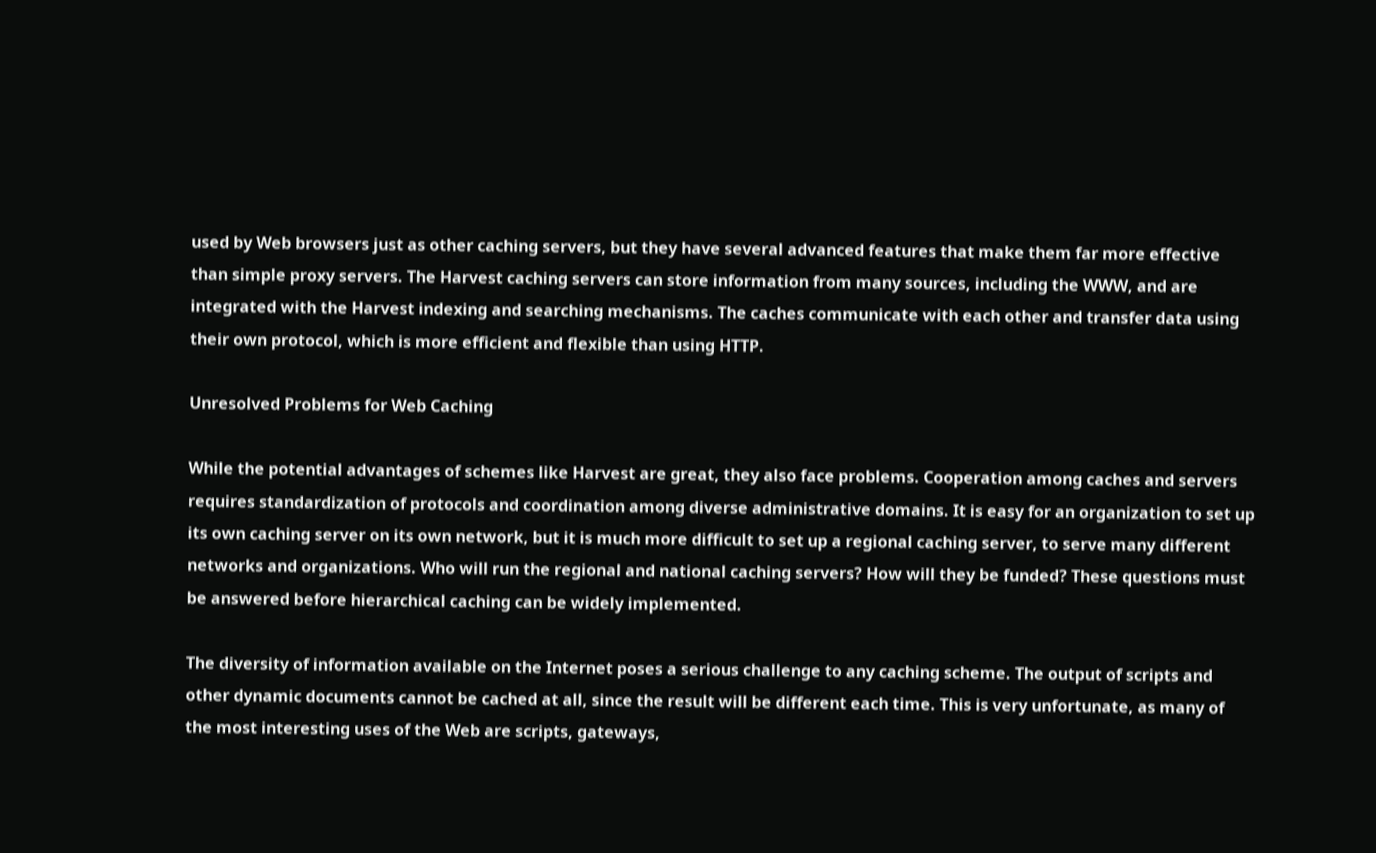used by Web browsers just as other caching servers, but they have several advanced features that make them far more effective than simple proxy servers. The Harvest caching servers can store information from many sources, including the WWW, and are integrated with the Harvest indexing and searching mechanisms. The caches communicate with each other and transfer data using their own protocol, which is more efficient and flexible than using HTTP.

Unresolved Problems for Web Caching

While the potential advantages of schemes like Harvest are great, they also face problems. Cooperation among caches and servers requires standardization of protocols and coordination among diverse administrative domains. It is easy for an organization to set up its own caching server on its own network, but it is much more difficult to set up a regional caching server, to serve many different networks and organizations. Who will run the regional and national caching servers? How will they be funded? These questions must be answered before hierarchical caching can be widely implemented.

The diversity of information available on the Internet poses a serious challenge to any caching scheme. The output of scripts and other dynamic documents cannot be cached at all, since the result will be different each time. This is very unfortunate, as many of the most interesting uses of the Web are scripts, gateways,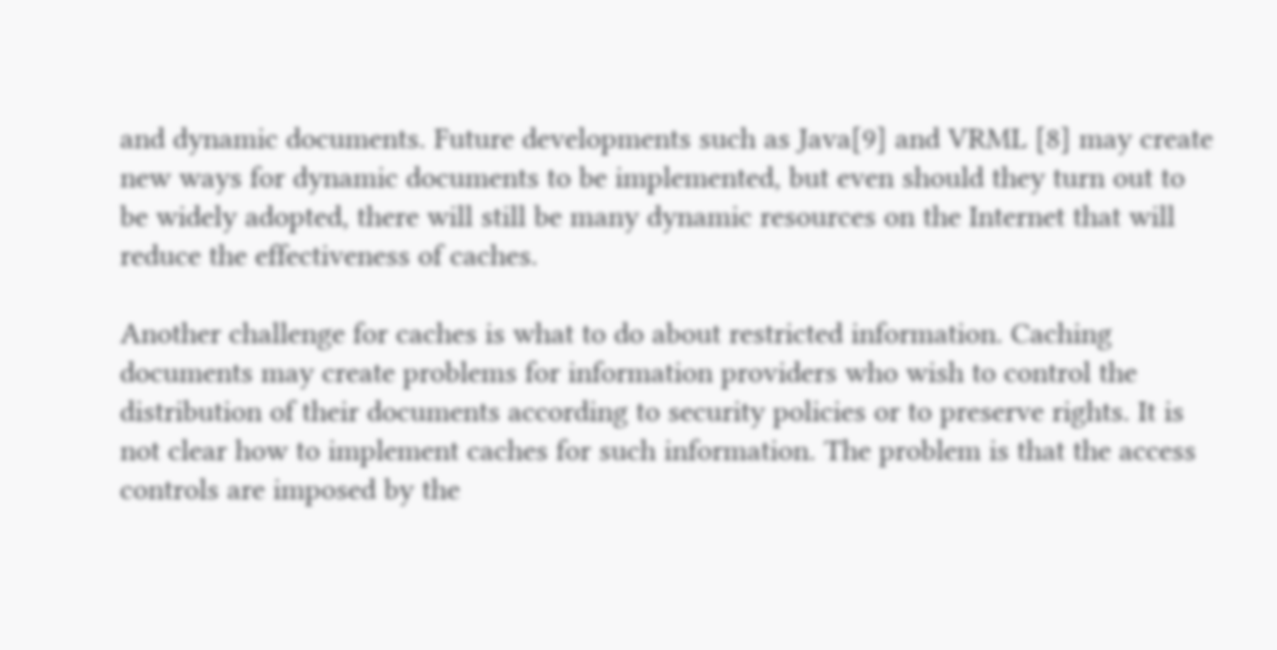and dynamic documents. Future developments such as Java[9] and VRML [8] may create new ways for dynamic documents to be implemented, but even should they turn out to be widely adopted, there will still be many dynamic resources on the Internet that will reduce the effectiveness of caches.

Another challenge for caches is what to do about restricted information. Caching documents may create problems for information providers who wish to control the distribution of their documents according to security policies or to preserve rights. It is not clear how to implement caches for such information. The problem is that the access controls are imposed by the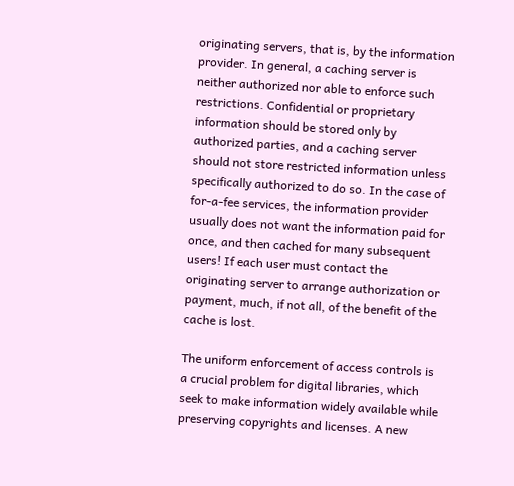originating servers, that is, by the information provider. In general, a caching server is neither authorized nor able to enforce such restrictions. Confidential or proprietary information should be stored only by authorized parties, and a caching server should not store restricted information unless specifically authorized to do so. In the case of for-a-fee services, the information provider usually does not want the information paid for once, and then cached for many subsequent users! If each user must contact the originating server to arrange authorization or payment, much, if not all, of the benefit of the cache is lost.

The uniform enforcement of access controls is a crucial problem for digital libraries, which seek to make information widely available while preserving copyrights and licenses. A new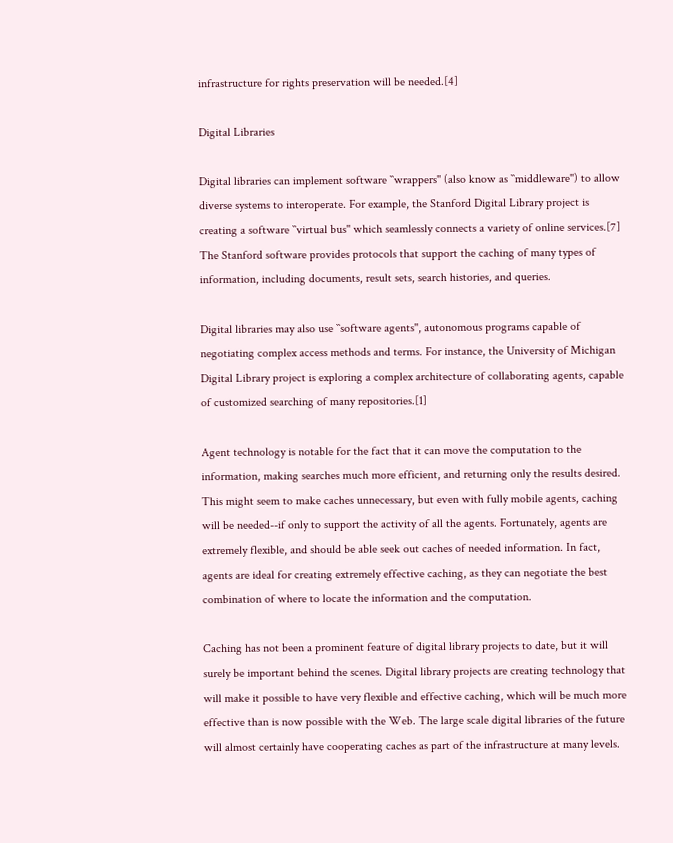infrastructure for rights preservation will be needed.[4]

Digital Libraries

Digital libraries can implement software ``wrappers'' (also know as ``middleware'') to allow diverse systems to interoperate. For example, the Stanford Digital Library project is creating a software ``virtual bus'' which seamlessly connects a variety of online services.[7] The Stanford software provides protocols that support the caching of many types of information, including documents, result sets, search histories, and queries.

Digital libraries may also use ``software agents'', autonomous programs capable of negotiating complex access methods and terms. For instance, the University of Michigan Digital Library project is exploring a complex architecture of collaborating agents, capable of customized searching of many repositories.[1]

Agent technology is notable for the fact that it can move the computation to the information, making searches much more efficient, and returning only the results desired. This might seem to make caches unnecessary, but even with fully mobile agents, caching will be needed--if only to support the activity of all the agents. Fortunately, agents are extremely flexible, and should be able seek out caches of needed information. In fact, agents are ideal for creating extremely effective caching, as they can negotiate the best combination of where to locate the information and the computation.

Caching has not been a prominent feature of digital library projects to date, but it will surely be important behind the scenes. Digital library projects are creating technology that will make it possible to have very flexible and effective caching, which will be much more effective than is now possible with the Web. The large scale digital libraries of the future will almost certainly have cooperating caches as part of the infrastructure at many levels.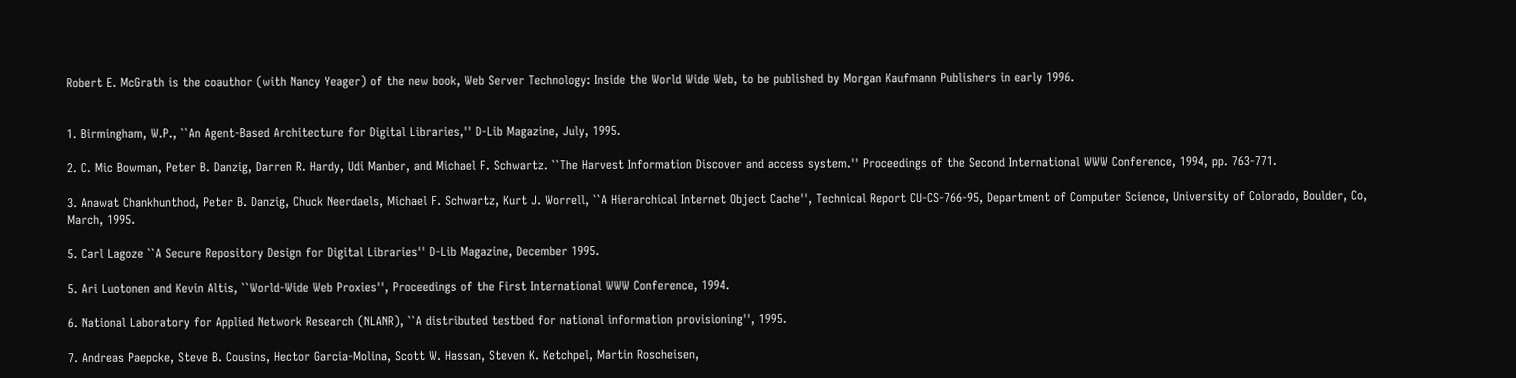Robert E. McGrath is the coauthor (with Nancy Yeager) of the new book, Web Server Technology: Inside the World Wide Web, to be published by Morgan Kaufmann Publishers in early 1996.


1. Birmingham, W.P., ``An Agent-Based Architecture for Digital Libraries,'' D-Lib Magazine, July, 1995.

2. C. Mic Bowman, Peter B. Danzig, Darren R. Hardy, Udi Manber, and Michael F. Schwartz. ``The Harvest Information Discover and access system.'' Proceedings of the Second International WWW Conference, 1994, pp. 763-771.

3. Anawat Chankhunthod, Peter B. Danzig, Chuck Neerdaels, Michael F. Schwartz, Kurt J. Worrell, ``A Hierarchical Internet Object Cache'', Technical Report CU-CS-766-95, Department of Computer Science, University of Colorado, Boulder, Co, March, 1995.

5. Carl Lagoze ``A Secure Repository Design for Digital Libraries'' D-Lib Magazine, December 1995.

5. Ari Luotonen and Kevin Altis, ``World-Wide Web Proxies'', Proceedings of the First International WWW Conference, 1994.

6. National Laboratory for Applied Network Research (NLANR), ``A distributed testbed for national information provisioning'', 1995.

7. Andreas Paepcke, Steve B. Cousins, Hector Garcia-Molina, Scott W. Hassan, Steven K. Ketchpel, Martin Roscheisen,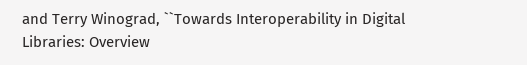and Terry Winograd, ``Towards Interoperability in Digital Libraries: Overview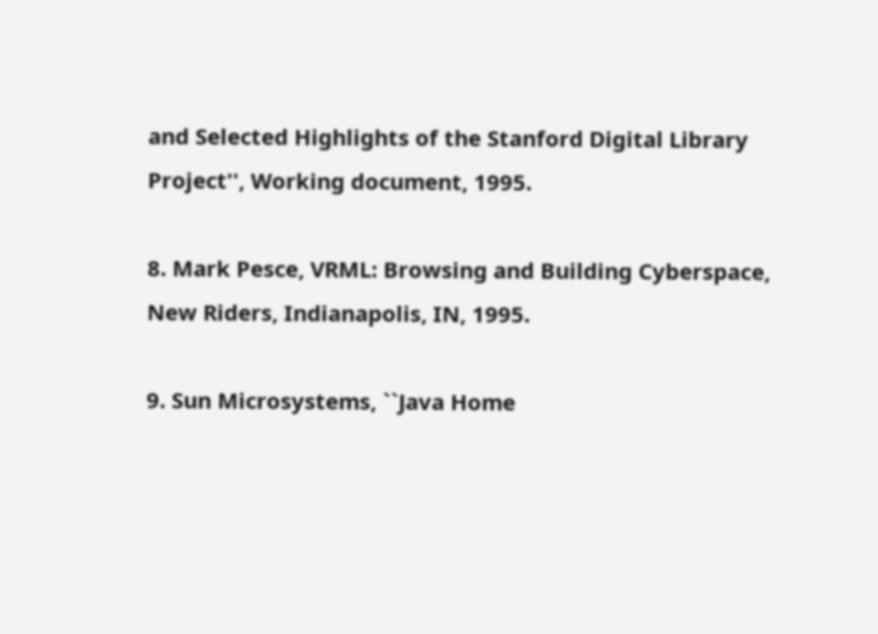and Selected Highlights of the Stanford Digital Library Project'', Working document, 1995.

8. Mark Pesce, VRML: Browsing and Building Cyberspace, New Riders, Indianapolis, IN, 1995.

9. Sun Microsystems, ``Java Home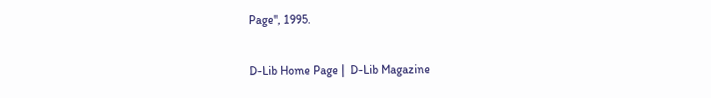Page'', 1995.

D-Lib Home Page |  D-Lib Magazine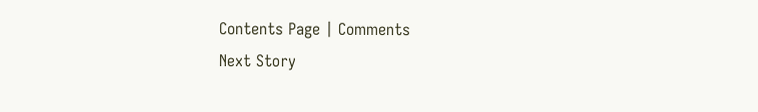Contents Page | Comments
Next Story